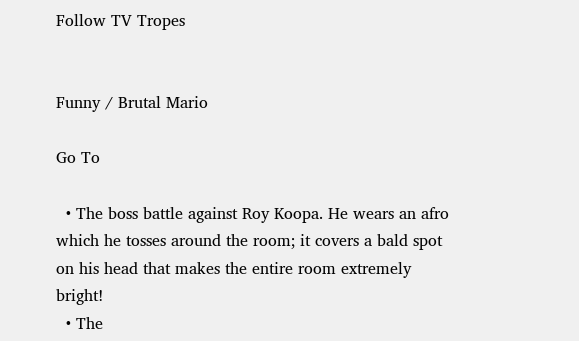Follow TV Tropes


Funny / Brutal Mario

Go To

  • The boss battle against Roy Koopa. He wears an afro which he tosses around the room; it covers a bald spot on his head that makes the entire room extremely bright!
  • The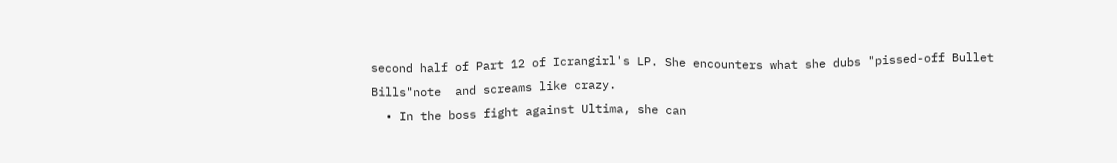second half of Part 12 of Icrangirl's LP. She encounters what she dubs "pissed-off Bullet Bills"note  and screams like crazy.
  • In the boss fight against Ultima, she can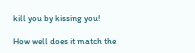kill you by kissing you!

How well does it match the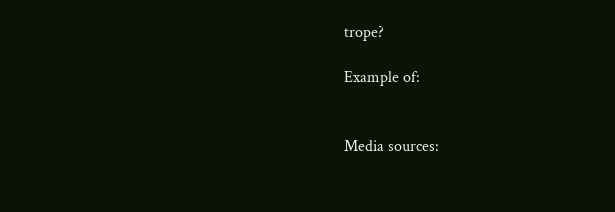trope?

Example of:


Media sources: